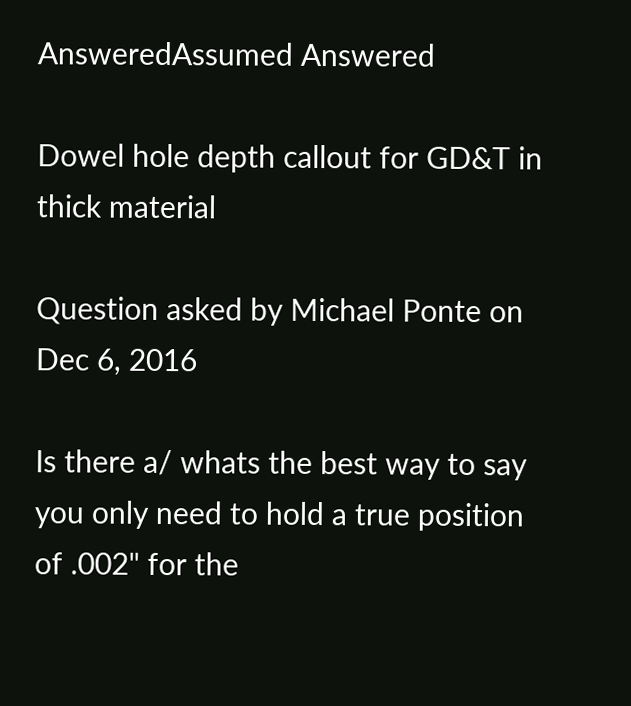AnsweredAssumed Answered

Dowel hole depth callout for GD&T in thick material

Question asked by Michael Ponte on Dec 6, 2016

Is there a/ whats the best way to say you only need to hold a true position of .002" for the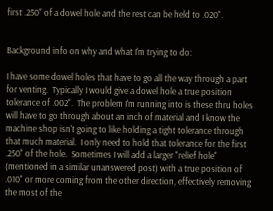first .250" of a dowel hole and the rest can be held to .020".


Background info on why and what I'm trying to do:

I have some dowel holes that have to go all the way through a part for venting.  Typically I would give a dowel hole a true position tolerance of .002".  The problem I'm running into is these thru holes will have to go through about an inch of material and I know the machine shop isn't going to like holding a tight tolerance through that much material.  I only need to hold that tolerance for the first .250" of the hole.  Sometimes I will add a larger "relief hole" (mentioned in a similar unanswered post) with a true position of .010" or more coming from the other direction, effectively removing the most of the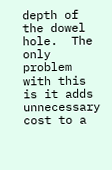depth of the dowel hole.  The only problem with this is it adds unnecessary cost to a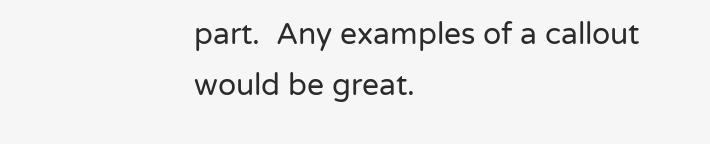part.  Any examples of a callout would be great.